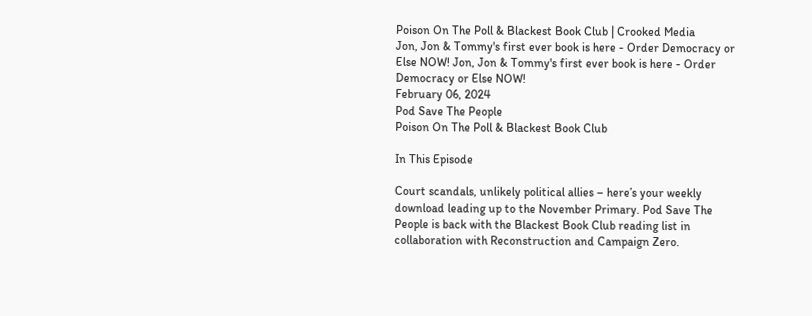Poison On The Poll & Blackest Book Club | Crooked Media
Jon, Jon & Tommy's first ever book is here - Order Democracy or Else NOW! Jon, Jon & Tommy's first ever book is here - Order Democracy or Else NOW!
February 06, 2024
Pod Save The People
Poison On The Poll & Blackest Book Club

In This Episode

Court scandals, unlikely political allies – here’s your weekly download leading up to the November Primary. Pod Save The People is back with the Blackest Book Club reading list in collaboration with Reconstruction and Campaign Zero.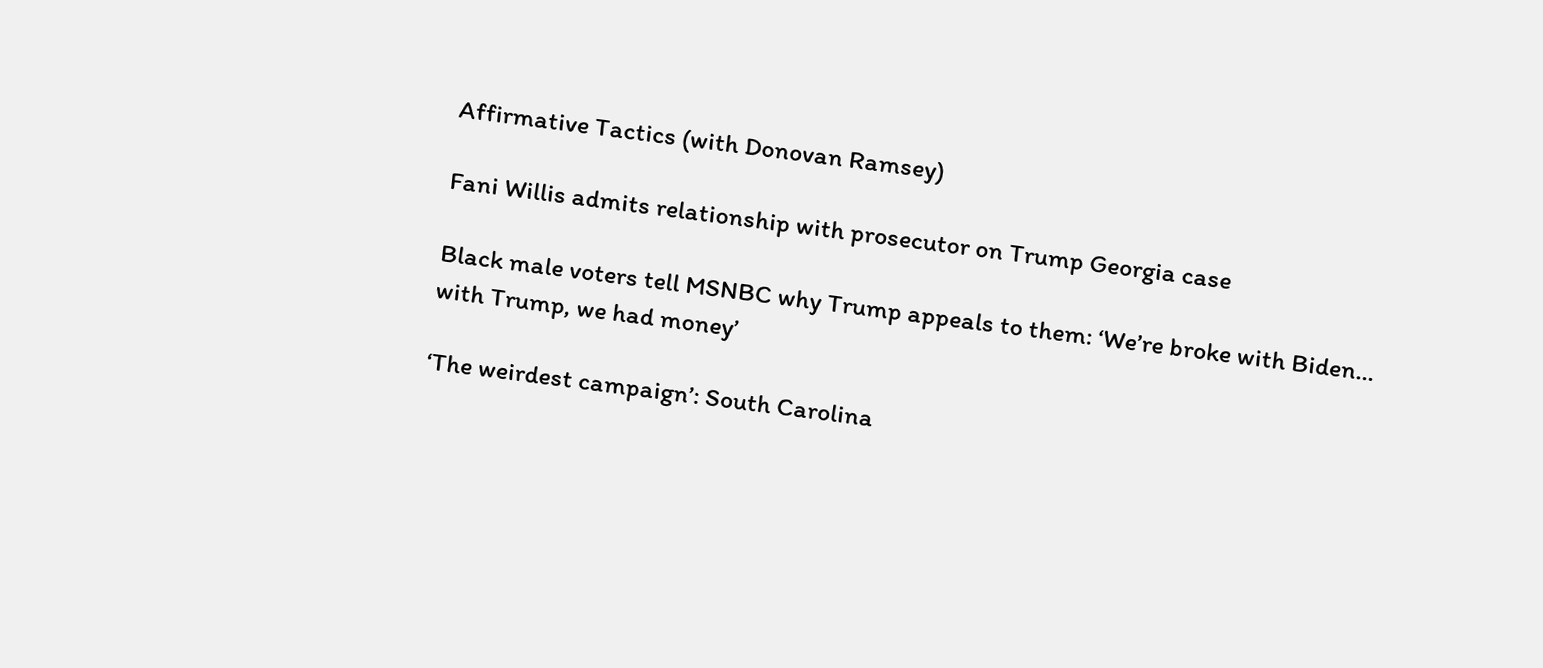Affirmative Tactics (with Donovan Ramsey)

Fani Willis admits relationship with prosecutor on Trump Georgia case

Black male voters tell MSNBC why Trump appeals to them: ‘We’re broke with Biden… with Trump, we had money’

‘The weirdest campaign’: South Carolina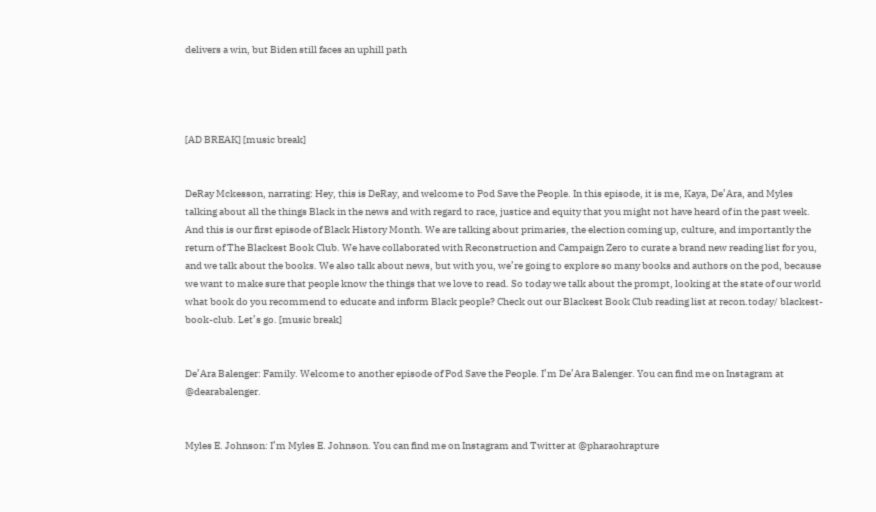delivers a win, but Biden still faces an uphill path




[AD BREAK] [music break]


DeRay Mckesson, narrating: Hey, this is DeRay, and welcome to Pod Save the People. In this episode, it is me, Kaya, De’Ara, and Myles talking about all the things Black in the news and with regard to race, justice and equity that you might not have heard of in the past week. And this is our first episode of Black History Month. We are talking about primaries, the election coming up, culture, and importantly the return of The Blackest Book Club. We have collaborated with Reconstruction and Campaign Zero to curate a brand new reading list for you, and we talk about the books. We also talk about news, but with you, we’re going to explore so many books and authors on the pod, because we want to make sure that people know the things that we love to read. So today we talk about the prompt, looking at the state of our world what book do you recommend to educate and inform Black people? Check out our Blackest Book Club reading list at recon.today/ blackest-book-club. Let’s go. [music break]


De’Ara Balenger: Family. Welcome to another episode of Pod Save the People. I’m De’Ara Balenger. You can find me on Instagram at @dearabalenger.


Myles E. Johnson: I’m Myles E. Johnson. You can find me on Instagram and Twitter at @pharaohrapture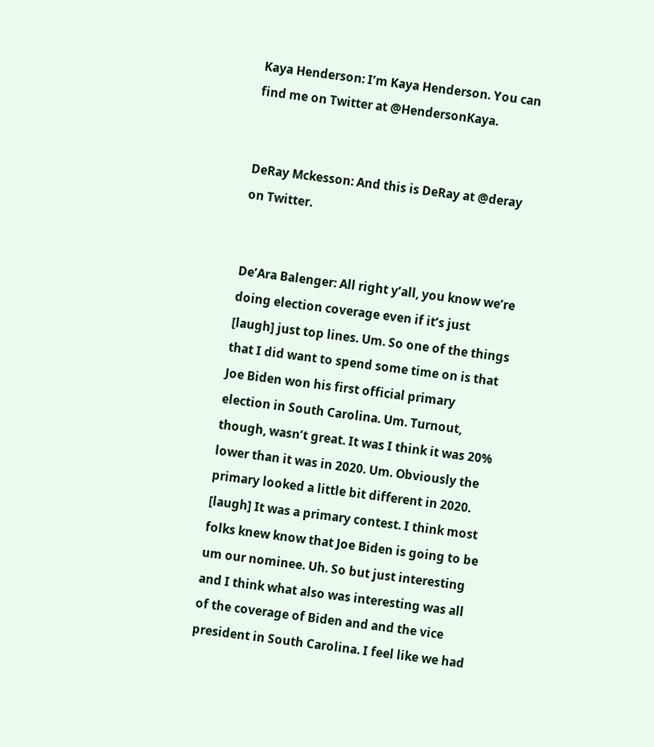Kaya Henderson: I’m Kaya Henderson. You can find me on Twitter at @HendersonKaya.


DeRay Mckesson: And this is DeRay at @deray on Twitter.


De’Ara Balenger: All right y’all, you know we’re doing election coverage even if it’s just [laugh] just top lines. Um. So one of the things that I did want to spend some time on is that Joe Biden won his first official primary election in South Carolina. Um. Turnout, though, wasn’t great. It was I think it was 20% lower than it was in 2020. Um. Obviously the primary looked a little bit different in 2020. [laugh] It was a primary contest. I think most folks knew know that Joe Biden is going to be um our nominee. Uh. So but just interesting and I think what also was interesting was all of the coverage of Biden and and the vice president in South Carolina. I feel like we had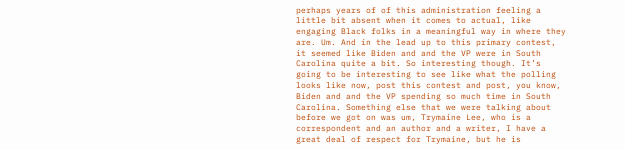perhaps years of of this administration feeling a little bit absent when it comes to actual, like engaging Black folks in a meaningful way in where they are. Um. And in the lead up to this primary contest, it seemed like Biden and and the VP were in South Carolina quite a bit. So interesting though. It’s going to be interesting to see like what the polling looks like now, post this contest and post, you know, Biden and and the VP spending so much time in South Carolina. Something else that we were talking about before we got on was um, Trymaine Lee, who is a correspondent and an author and a writer, I have a great deal of respect for Trymaine, but he is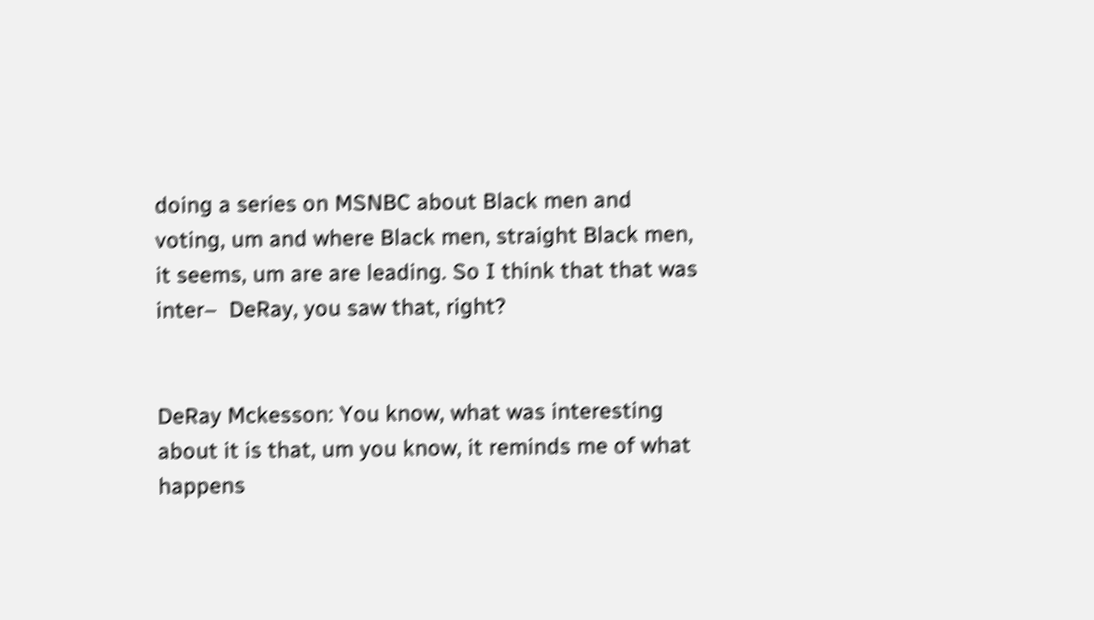doing a series on MSNBC about Black men and voting, um and where Black men, straight Black men, it seems, um are are leading. So I think that that was inter–  DeRay, you saw that, right?


DeRay Mckesson: You know, what was interesting about it is that, um you know, it reminds me of what happens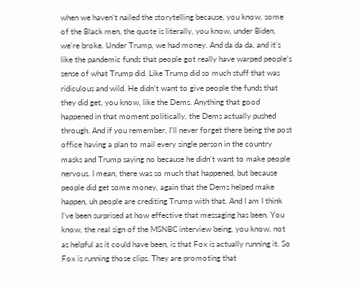when we haven’t nailed the storytelling because, you know, some of the Black men, the quote is literally, you know, under Biden, we’re broke. Under Trump, we had money. And da da da, and it’s like the pandemic funds that people got really have warped people’s sense of what Trump did. Like Trump did so much stuff that was ridiculous and wild. He didn’t want to give people the funds that they did get, you know, like the Dems. Anything that good happened in that moment politically, the Dems actually pushed through. And if you remember, I’ll never forget there being the post office having a plan to mail every single person in the country masks and Trump saying no because he didn’t want to make people nervous. I mean, there was so much that happened, but because people did get some money, again that the Dems helped make happen, uh people are crediting Trump with that. And I am I think I’ve been surprised at how effective that messaging has been. You know, the real sign of the MSNBC interview being, you know, not as helpful as it could have been, is that Fox is actually running it. So Fox is running those clips. They are promoting that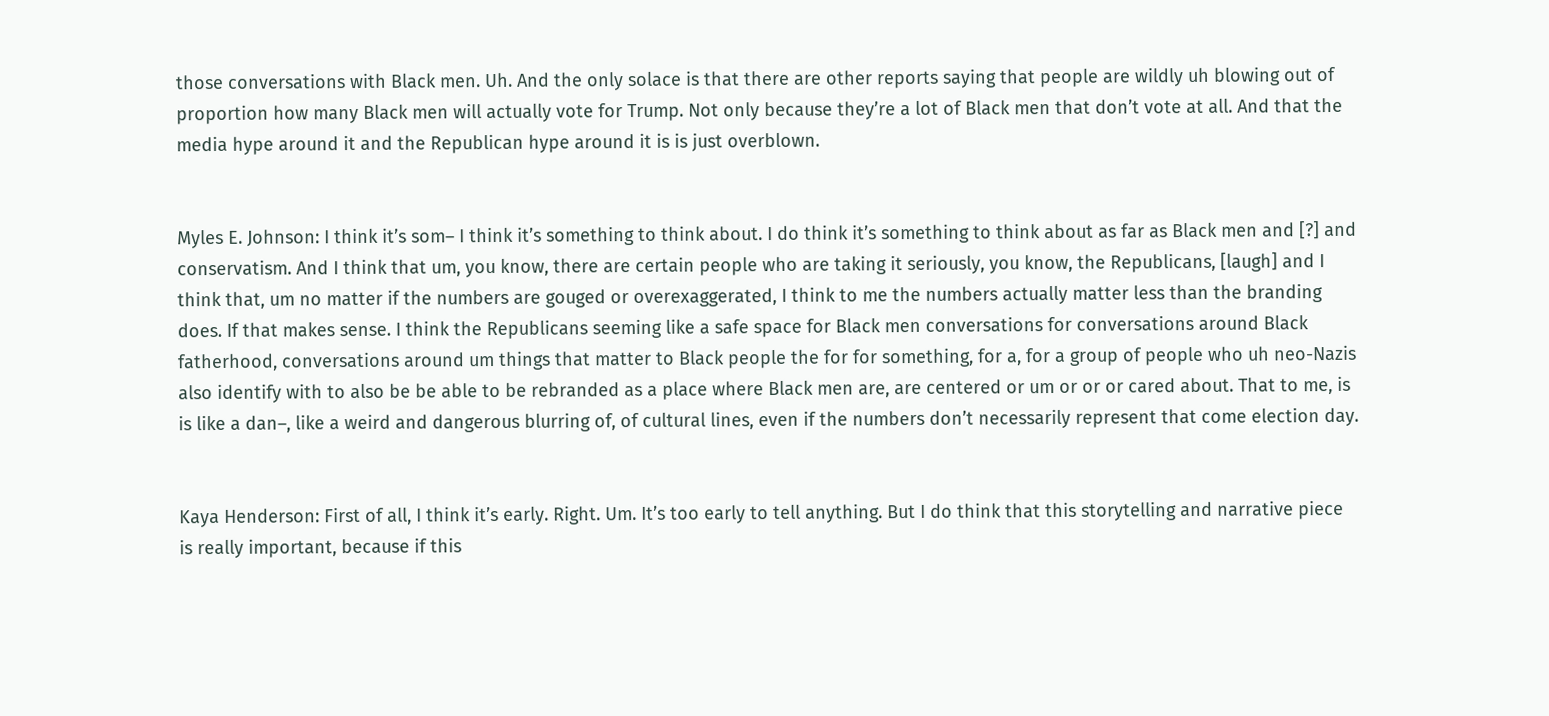those conversations with Black men. Uh. And the only solace is that there are other reports saying that people are wildly uh blowing out of proportion how many Black men will actually vote for Trump. Not only because they’re a lot of Black men that don’t vote at all. And that the media hype around it and the Republican hype around it is is just overblown.


Myles E. Johnson: I think it’s som– I think it’s something to think about. I do think it’s something to think about as far as Black men and [?] and conservatism. And I think that um, you know, there are certain people who are taking it seriously, you know, the Republicans, [laugh] and I think that, um no matter if the numbers are gouged or overexaggerated, I think to me the numbers actually matter less than the branding does. If that makes sense. I think the Republicans seeming like a safe space for Black men conversations for conversations around Black fatherhood, conversations around um things that matter to Black people the for for something, for a, for a group of people who uh neo-Nazis also identify with to also be be able to be rebranded as a place where Black men are, are centered or um or or or cared about. That to me, is is like a dan–, like a weird and dangerous blurring of, of cultural lines, even if the numbers don’t necessarily represent that come election day.


Kaya Henderson: First of all, I think it’s early. Right. Um. It’s too early to tell anything. But I do think that this storytelling and narrative piece is really important, because if this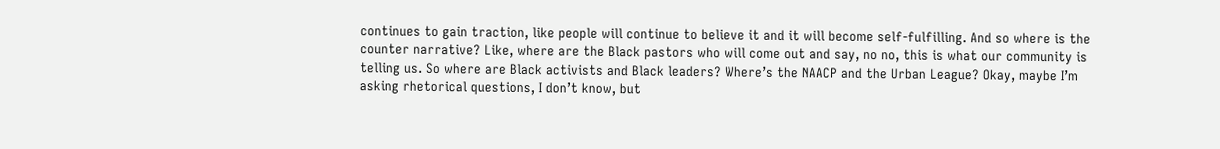continues to gain traction, like people will continue to believe it and it will become self-fulfilling. And so where is the counter narrative? Like, where are the Black pastors who will come out and say, no no, this is what our community is telling us. So where are Black activists and Black leaders? Where’s the NAACP and the Urban League? Okay, maybe I’m asking rhetorical questions, I don’t know, but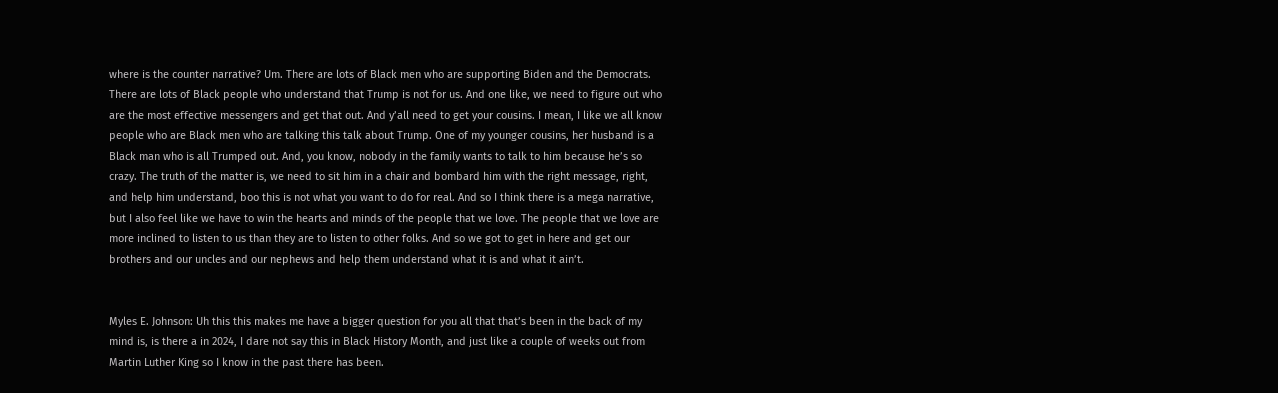where is the counter narrative? Um. There are lots of Black men who are supporting Biden and the Democrats. There are lots of Black people who understand that Trump is not for us. And one like, we need to figure out who are the most effective messengers and get that out. And y’all need to get your cousins. I mean, I like we all know people who are Black men who are talking this talk about Trump. One of my younger cousins, her husband is a Black man who is all Trumped out. And, you know, nobody in the family wants to talk to him because he’s so crazy. The truth of the matter is, we need to sit him in a chair and bombard him with the right message, right, and help him understand, boo this is not what you want to do for real. And so I think there is a mega narrative, but I also feel like we have to win the hearts and minds of the people that we love. The people that we love are more inclined to listen to us than they are to listen to other folks. And so we got to get in here and get our brothers and our uncles and our nephews and help them understand what it is and what it ain’t.


Myles E. Johnson: Uh this this makes me have a bigger question for you all that that’s been in the back of my mind is, is there a in 2024, I dare not say this in Black History Month, and just like a couple of weeks out from Martin Luther King so I know in the past there has been.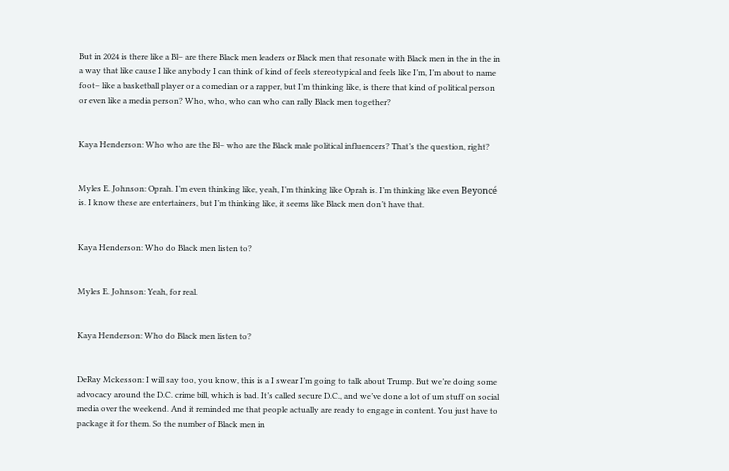But in 2024 is there like a Bl– are there Black men leaders or Black men that resonate with Black men in the in the in a way that like cause I like anybody I can think of kind of feels stereotypical and feels like I’m, I’m about to name foot– like a basketball player or a comedian or a rapper, but I’m thinking like, is there that kind of political person or even like a media person? Who, who, who can who can rally Black men together?


Kaya Henderson: Who who are the Bl– who are the Black male political influencers? That’s the question, right?


Myles E. Johnson: Oprah. I’m even thinking like, yeah, I’m thinking like Oprah is. I’m thinking like even Beyoncé is. I know these are entertainers, but I’m thinking like, it seems like Black men don’t have that.


Kaya Henderson: Who do Black men listen to?


Myles E. Johnson: Yeah, for real.


Kaya Henderson: Who do Black men listen to?


DeRay Mckesson: I will say too, you know, this is a I swear I’m going to talk about Trump. But we’re doing some advocacy around the D.C. crime bill, which is bad. It’s called secure D.C., and we’ve done a lot of um stuff on social media over the weekend. And it reminded me that people actually are ready to engage in content. You just have to package it for them. So the number of Black men in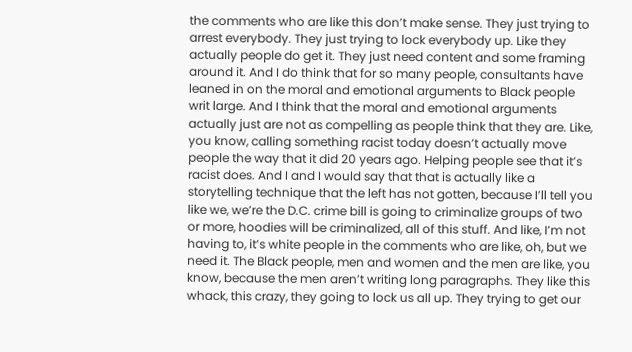the comments who are like this don’t make sense. They just trying to arrest everybody. They just trying to lock everybody up. Like they actually people do get it. They just need content and some framing around it. And I do think that for so many people, consultants have leaned in on the moral and emotional arguments to Black people writ large. And I think that the moral and emotional arguments actually just are not as compelling as people think that they are. Like, you know, calling something racist today doesn’t actually move people the way that it did 20 years ago. Helping people see that it’s racist does. And I and I would say that that is actually like a storytelling technique that the left has not gotten, because I’ll tell you like we, we’re the D.C. crime bill is going to criminalize groups of two or more, hoodies will be criminalized, all of this stuff. And like, I’m not having to, it’s white people in the comments who are like, oh, but we need it. The Black people, men and women and the men are like, you know, because the men aren’t writing long paragraphs. They like this whack, this crazy, they going to lock us all up. They trying to get our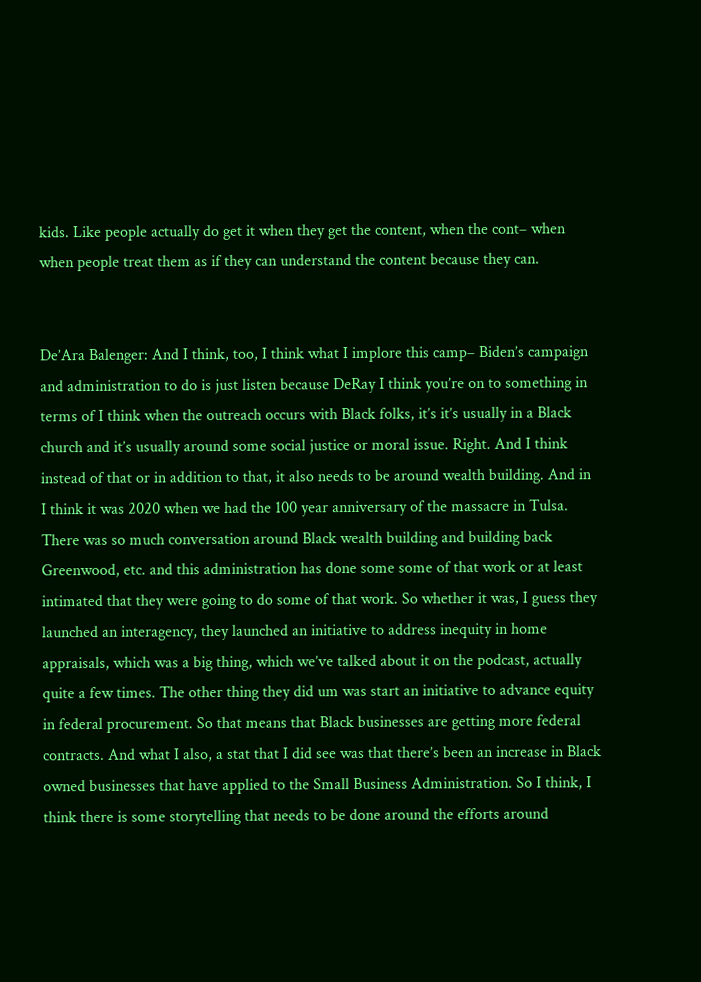kids. Like people actually do get it when they get the content, when the cont– when when people treat them as if they can understand the content because they can.


De’Ara Balenger: And I think, too, I think what I implore this camp– Biden’s campaign and administration to do is just listen because DeRay I think you’re on to something in terms of I think when the outreach occurs with Black folks, it’s it’s usually in a Black church and it’s usually around some social justice or moral issue. Right. And I think instead of that or in addition to that, it also needs to be around wealth building. And in I think it was 2020 when we had the 100 year anniversary of the massacre in Tulsa. There was so much conversation around Black wealth building and building back Greenwood, etc. and this administration has done some some of that work or at least intimated that they were going to do some of that work. So whether it was, I guess they launched an interagency, they launched an initiative to address inequity in home appraisals, which was a big thing, which we’ve talked about it on the podcast, actually quite a few times. The other thing they did um was start an initiative to advance equity in federal procurement. So that means that Black businesses are getting more federal contracts. And what I also, a stat that I did see was that there’s been an increase in Black owned businesses that have applied to the Small Business Administration. So I think, I think there is some storytelling that needs to be done around the efforts around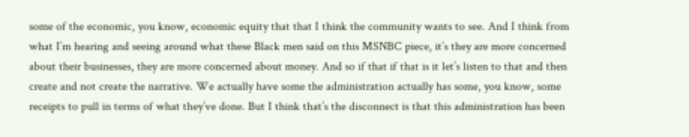some of the economic, you know, economic equity that that I think the community wants to see. And I think from what I’m hearing and seeing around what these Black men said on this MSNBC piece, it’s they are more concerned about their businesses, they are more concerned about money. And so if that if that is it let’s listen to that and then create and not create the narrative. We actually have some the administration actually has some, you know, some receipts to pull in terms of what they’ve done. But I think that’s the disconnect is that this administration has been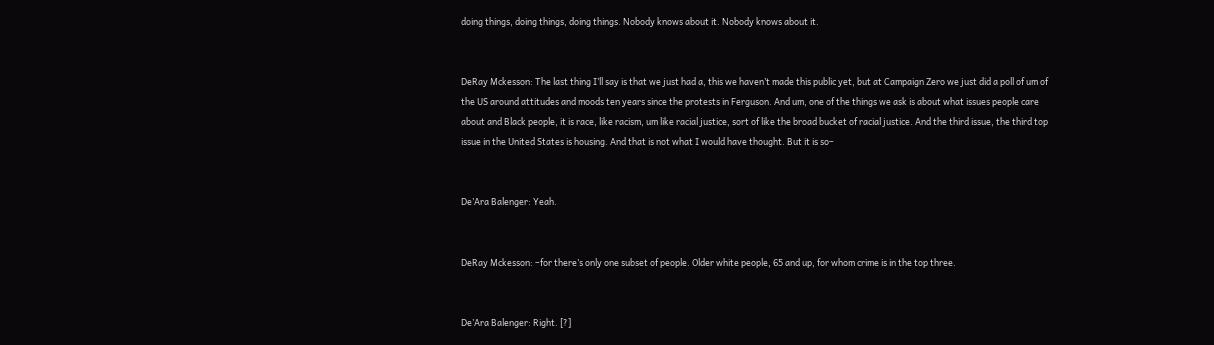doing things, doing things, doing things. Nobody knows about it. Nobody knows about it.


DeRay Mckesson: The last thing I’ll say is that we just had a, this we haven’t made this public yet, but at Campaign Zero we just did a poll of um of the US around attitudes and moods ten years since the protests in Ferguson. And um, one of the things we ask is about what issues people care about and Black people, it is race, like racism, um like racial justice, sort of like the broad bucket of racial justice. And the third issue, the third top issue in the United States is housing. And that is not what I would have thought. But it is so–


De’Ara Balenger: Yeah.


DeRay Mckesson: –for there’s only one subset of people. Older white people, 65 and up, for whom crime is in the top three.


De’Ara Balenger: Right. [?]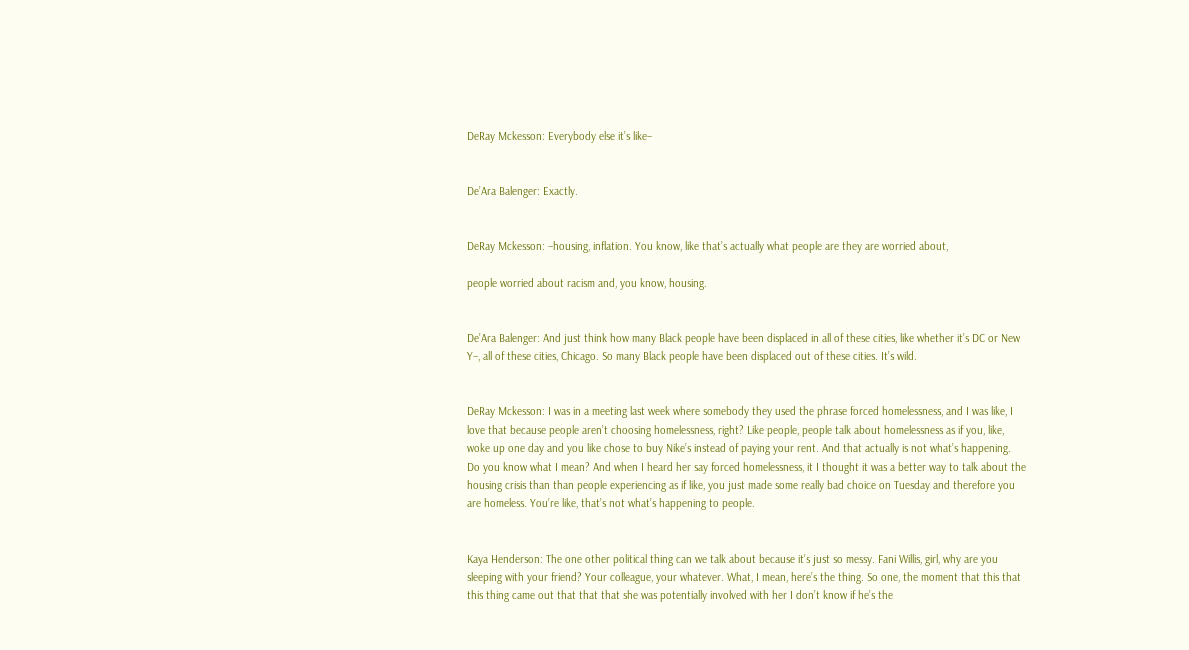DeRay Mckesson: Everybody else it’s like–


De’Ara Balenger: Exactly.


DeRay Mckesson: –housing, inflation. You know, like that’s actually what people are they are worried about,

people worried about racism and, you know, housing.


De’Ara Balenger: And just think how many Black people have been displaced in all of these cities, like whether it’s DC or New Y–, all of these cities, Chicago. So many Black people have been displaced out of these cities. It’s wild.


DeRay Mckesson: I was in a meeting last week where somebody they used the phrase forced homelessness, and I was like, I love that because people aren’t choosing homelessness, right? Like people, people talk about homelessness as if you, like, woke up one day and you like chose to buy Nike’s instead of paying your rent. And that actually is not what’s happening. Do you know what I mean? And when I heard her say forced homelessness, it I thought it was a better way to talk about the housing crisis than than people experiencing as if like, you just made some really bad choice on Tuesday and therefore you are homeless. You’re like, that’s not what’s happening to people.


Kaya Henderson: The one other political thing can we talk about because it’s just so messy. Fani Willis, girl, why are you sleeping with your friend? Your colleague, your whatever. What, I mean, here’s the thing. So one, the moment that this that this thing came out that that that she was potentially involved with her I don’t know if he’s the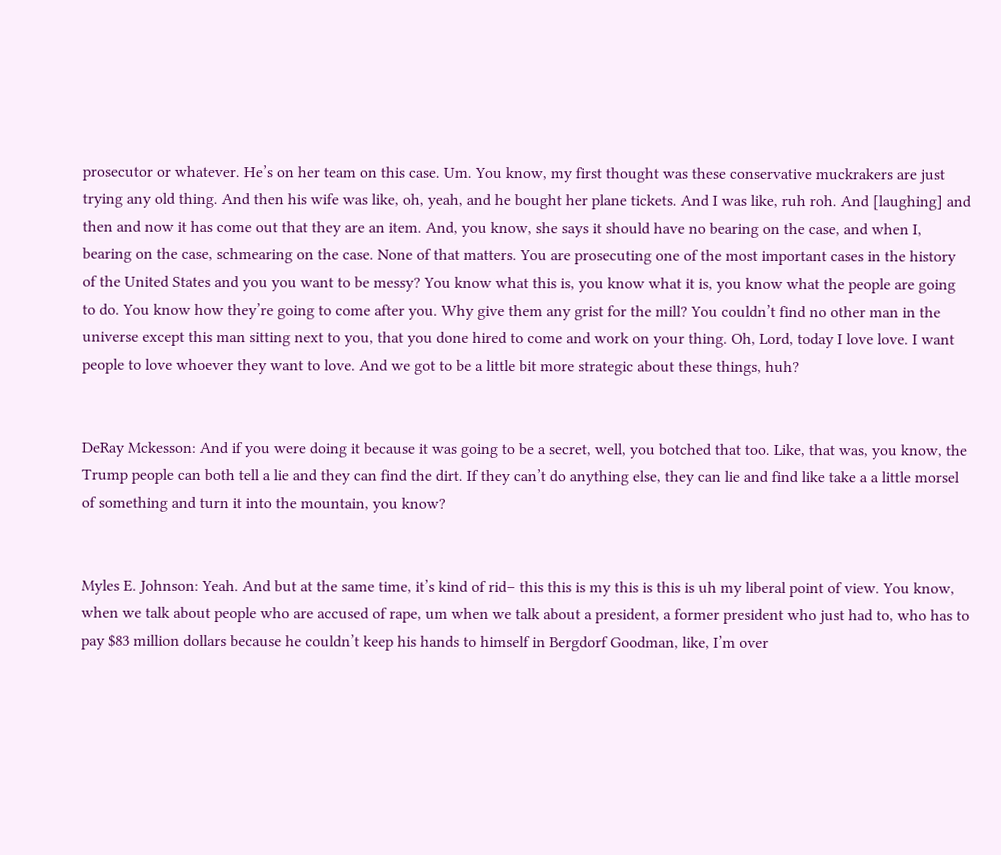prosecutor or whatever. He’s on her team on this case. Um. You know, my first thought was these conservative muckrakers are just trying any old thing. And then his wife was like, oh, yeah, and he bought her plane tickets. And I was like, ruh roh. And [laughing] and then and now it has come out that they are an item. And, you know, she says it should have no bearing on the case, and when I, bearing on the case, schmearing on the case. None of that matters. You are prosecuting one of the most important cases in the history of the United States and you you want to be messy? You know what this is, you know what it is, you know what the people are going to do. You know how they’re going to come after you. Why give them any grist for the mill? You couldn’t find no other man in the universe except this man sitting next to you, that you done hired to come and work on your thing. Oh, Lord, today I love love. I want people to love whoever they want to love. And we got to be a little bit more strategic about these things, huh?


DeRay Mckesson: And if you were doing it because it was going to be a secret, well, you botched that too. Like, that was, you know, the Trump people can both tell a lie and they can find the dirt. If they can’t do anything else, they can lie and find like take a a little morsel of something and turn it into the mountain, you know?


Myles E. Johnson: Yeah. And but at the same time, it’s kind of rid– this this is my this is this is uh my liberal point of view. You know, when we talk about people who are accused of rape, um when we talk about a president, a former president who just had to, who has to pay $83 million dollars because he couldn’t keep his hands to himself in Bergdorf Goodman, like, I’m over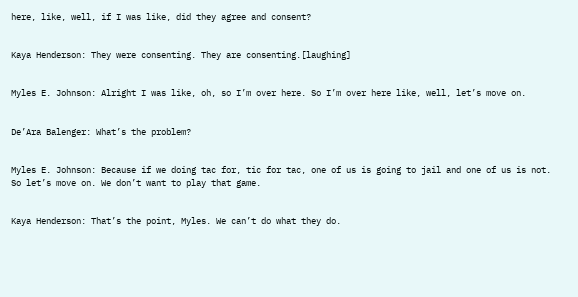here, like, well, if I was like, did they agree and consent?


Kaya Henderson: They were consenting. They are consenting.[laughing]


Myles E. Johnson: Alright I was like, oh, so I’m over here. So I’m over here like, well, let’s move on.


De’Ara Balenger: What’s the problem?


Myles E. Johnson: Because if we doing tac for, tic for tac, one of us is going to jail and one of us is not. So let’s move on. We don’t want to play that game.


Kaya Henderson: That’s the point, Myles. We can’t do what they do.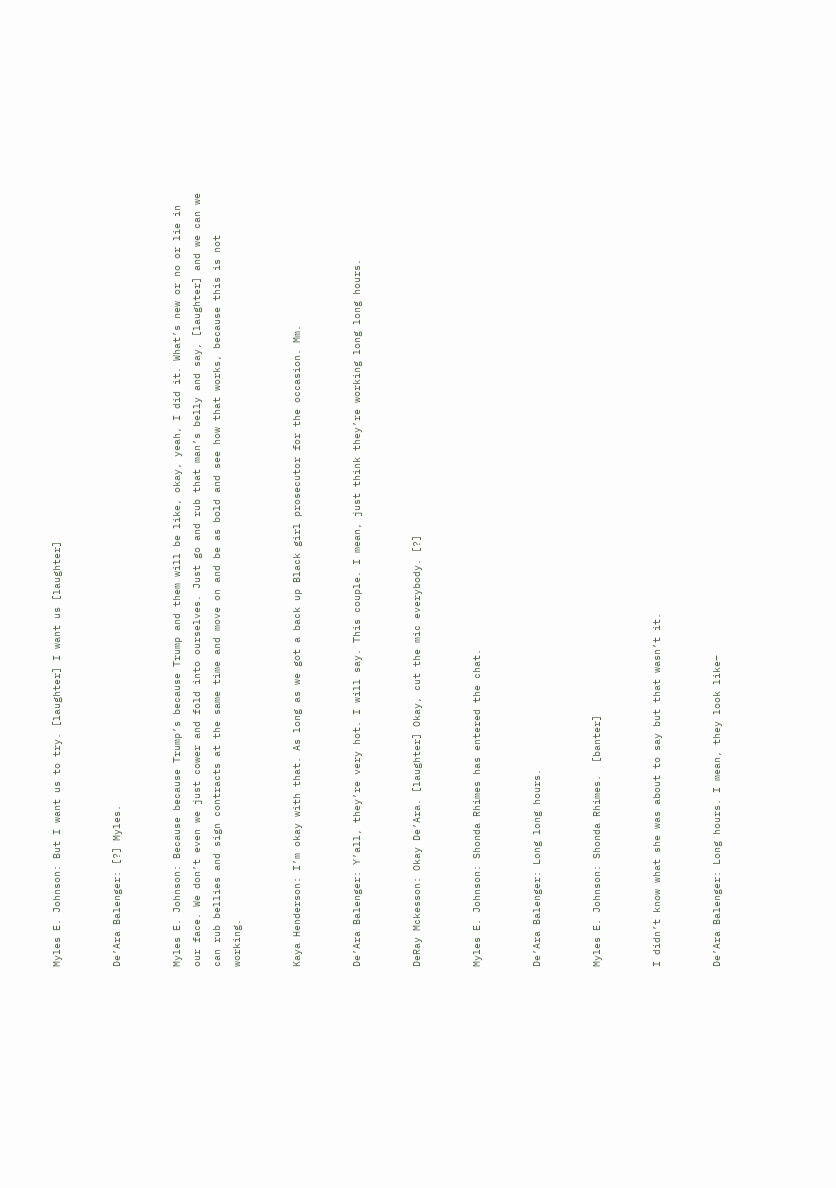Myles E. Johnson: But I want us to try. [laughter] I want us [laughter]


De’Ara Balenger: [?] Myles.


Myles E. Johnson: Because because Trump’s because Trump and them will be like, okay, yeah, I did it. What’s new or no or lie in our face. We don’t even we just cower and fold into ourselves. Just go and rub that man’s belly and say, [laughter] and we can we can rub bellies and sign contracts at the same time and move on and be as bold and see how that works, because this is not working.


Kaya Henderson: I’m okay with that. As long as we got a back up Black girl prosecutor for the occasion. Mm.


De’Ara Balenger: Y’all, they’re very hot. I will say. This couple. I mean, just think they’re working long long hours.


DeRay Mckesson: Okay De’Ara. [laughter] Okay, cut the mic everybody. [?]


Myles E. Johnson: Shonda Rhimes has entered the chat.


De’Ara Balenger: Long long hours.


Myles E. Johnson: Shonda Rhimes.  [banter]


I didn’t know what she was about to say but that wasn’t it.


De’Ara Balenger: Long hours. I mean, they look like–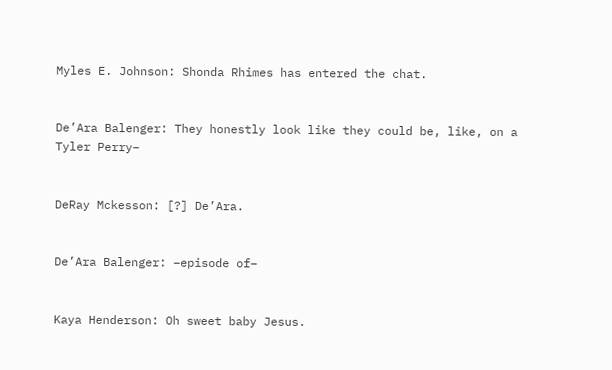Myles E. Johnson: Shonda Rhimes has entered the chat.


De’Ara Balenger: They honestly look like they could be, like, on a Tyler Perry–


DeRay Mckesson: [?] De’Ara.


De’Ara Balenger: –episode of–


Kaya Henderson: Oh sweet baby Jesus.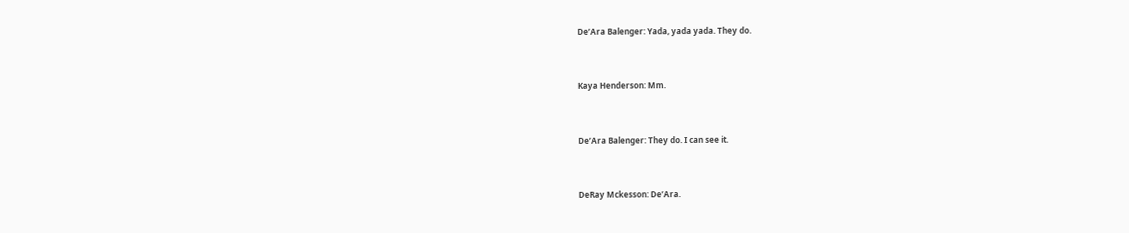De’Ara Balenger: Yada, yada yada. They do.


Kaya Henderson: Mm.


De’Ara Balenger: They do. I can see it.


DeRay Mckesson: De’Ara.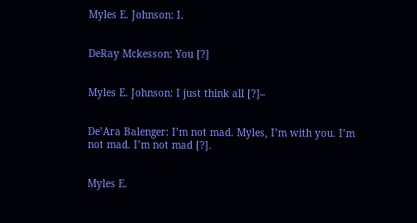Myles E. Johnson: I.


DeRay Mckesson: You [?]


Myles E. Johnson: I just think all [?]–


De’Ara Balenger: I’m not mad. Myles, I’m with you. I’m not mad. I’m not mad [?].


Myles E.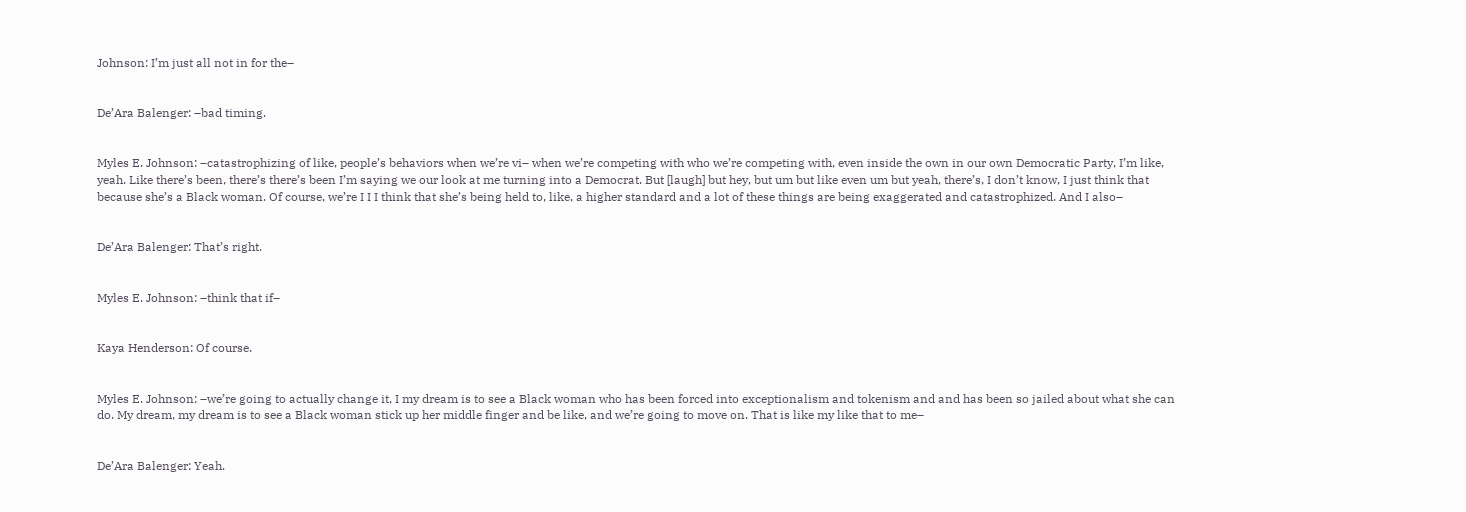Johnson: I’m just all not in for the–


De’Ara Balenger: –bad timing.


Myles E. Johnson: –catastrophizing of like, people’s behaviors when we’re vi– when we’re competing with who we’re competing with, even inside the own in our own Democratic Party, I’m like, yeah. Like there’s been, there’s there’s been I’m saying we our look at me turning into a Democrat. But [laugh] but hey, but um but like even um but yeah, there’s, I don’t know, I just think that because she’s a Black woman. Of course, we’re I I I think that she’s being held to, like, a higher standard and a lot of these things are being exaggerated and catastrophized. And I also–


De’Ara Balenger: That’s right.


Myles E. Johnson: –think that if–


Kaya Henderson: Of course.


Myles E. Johnson: –we’re going to actually change it, I my dream is to see a Black woman who has been forced into exceptionalism and tokenism and and has been so jailed about what she can do. My dream, my dream is to see a Black woman stick up her middle finger and be like, and we’re going to move on. That is like my like that to me–


De’Ara Balenger: Yeah.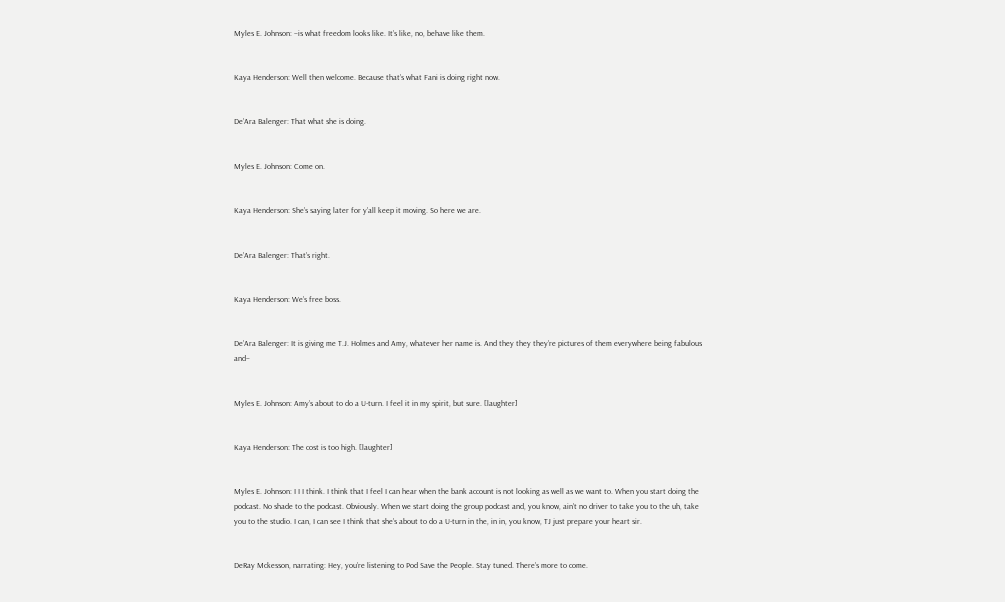Myles E. Johnson: –is what freedom looks like. It’s like, no, behave like them.


Kaya Henderson: Well then welcome. Because that’s what Fani is doing right now.


De’Ara Balenger: That what she is doing.


Myles E. Johnson: Come on.


Kaya Henderson: She’s saying later for y’all keep it moving. So here we are.


De’Ara Balenger: That’s right.


Kaya Henderson: We’s free boss.


De’Ara Balenger: It is giving me T.J. Holmes and Amy, whatever her name is. And they they they’re pictures of them everywhere being fabulous and–


Myles E. Johnson: Amy’s about to do a U-turn. I feel it in my spirit, but sure. [laughter]


Kaya Henderson: The cost is too high. [laughter]


Myles E. Johnson: I I I think. I think that I feel I can hear when the bank account is not looking as well as we want to. When you start doing the podcast. No shade to the podcast. Obviously. When we start doing the group podcast and, you know, ain’t no driver to take you to the uh, take you to the studio. I can, I can see I think that she’s about to do a U-turn in the, in in, you know, TJ just prepare your heart sir.


DeRay Mckesson, narrating: Hey, you’re listening to Pod Save the People. Stay tuned. There’s more to come.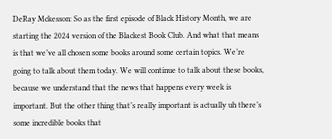DeRay Mckesson: So as the first episode of Black History Month, we are starting the 2024 version of the Blackest Book Club. And what that means is that we’ve all chosen some books around some certain topics. We’re going to talk about them today. We will continue to talk about these books, because we understand that the news that happens every week is important. But the other thing that’s really important is actually uh there’s some incredible books that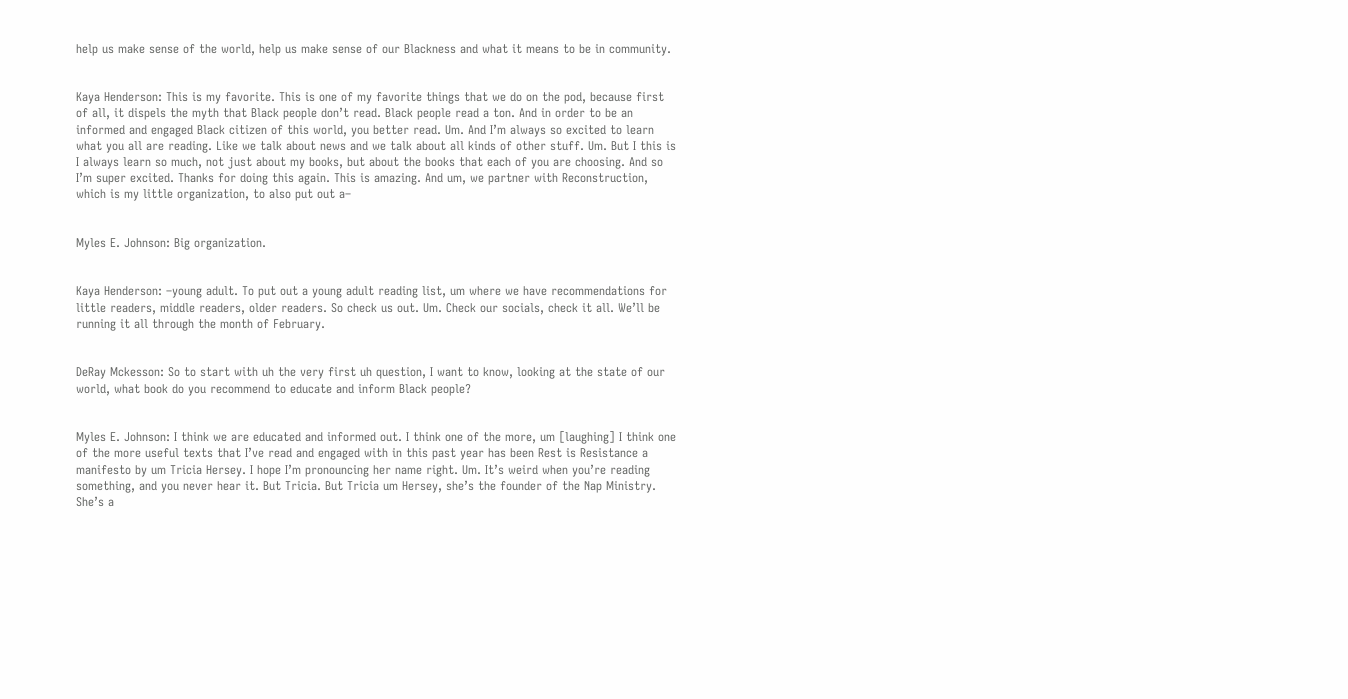help us make sense of the world, help us make sense of our Blackness and what it means to be in community.


Kaya Henderson: This is my favorite. This is one of my favorite things that we do on the pod, because first of all, it dispels the myth that Black people don’t read. Black people read a ton. And in order to be an informed and engaged Black citizen of this world, you better read. Um. And I’m always so excited to learn what you all are reading. Like we talk about news and we talk about all kinds of other stuff. Um. But I this is I always learn so much, not just about my books, but about the books that each of you are choosing. And so I’m super excited. Thanks for doing this again. This is amazing. And um, we partner with Reconstruction, which is my little organization, to also put out a–


Myles E. Johnson: Big organization.


Kaya Henderson: –young adult. To put out a young adult reading list, um where we have recommendations for little readers, middle readers, older readers. So check us out. Um. Check our socials, check it all. We’ll be running it all through the month of February.


DeRay Mckesson: So to start with uh the very first uh question, I want to know, looking at the state of our world, what book do you recommend to educate and inform Black people?


Myles E. Johnson: I think we are educated and informed out. I think one of the more, um [laughing] I think one of the more useful texts that I’ve read and engaged with in this past year has been Rest is Resistance a manifesto by um Tricia Hersey. I hope I’m pronouncing her name right. Um. It’s weird when you’re reading something, and you never hear it. But Tricia. But Tricia um Hersey, she’s the founder of the Nap Ministry. She’s a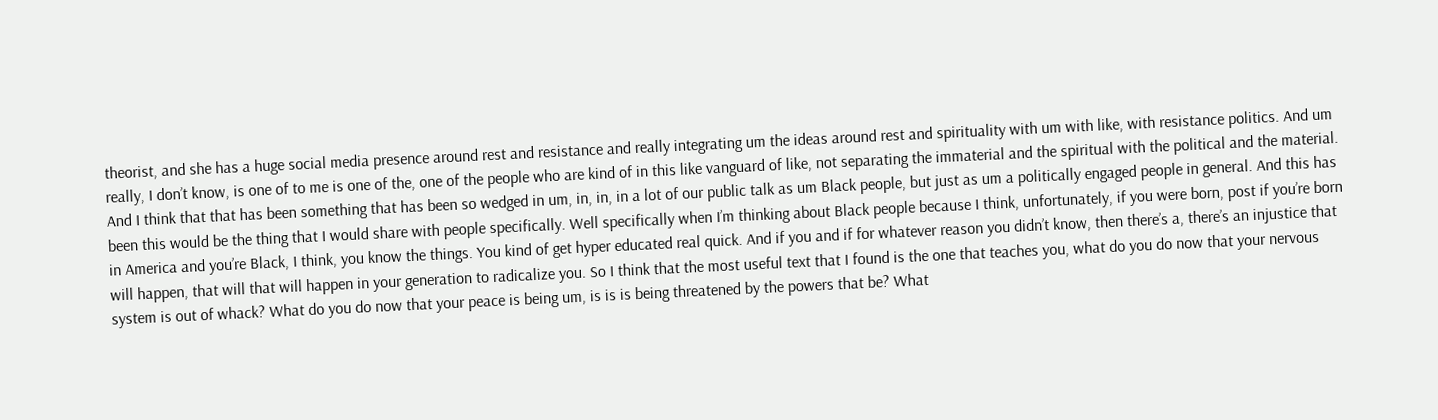theorist, and she has a huge social media presence around rest and resistance and really integrating um the ideas around rest and spirituality with um with like, with resistance politics. And um really, I don’t know, is one of to me is one of the, one of the people who are kind of in this like vanguard of like, not separating the immaterial and the spiritual with the political and the material. And I think that that has been something that has been so wedged in um, in, in, in a lot of our public talk as um Black people, but just as um a politically engaged people in general. And this has been this would be the thing that I would share with people specifically. Well specifically when I’m thinking about Black people because I think, unfortunately, if you were born, post if you’re born in America and you’re Black, I think, you know the things. You kind of get hyper educated real quick. And if you and if for whatever reason you didn’t know, then there’s a, there’s an injustice that will happen, that will that will happen in your generation to radicalize you. So I think that the most useful text that I found is the one that teaches you, what do you do now that your nervous system is out of whack? What do you do now that your peace is being um, is is is being threatened by the powers that be? What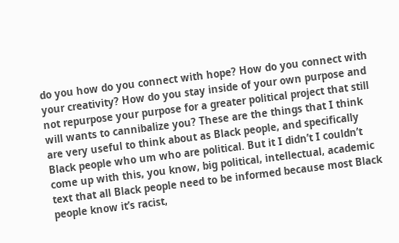do you how do you connect with hope? How do you connect with your creativity? How do you stay inside of your own purpose and not repurpose your purpose for a greater political project that still will wants to cannibalize you? These are the things that I think are very useful to think about as Black people, and specifically Black people who um who are political. But it I didn’t I couldn’t come up with this, you know, big political, intellectual, academic text that all Black people need to be informed because most Black people know it’s racist,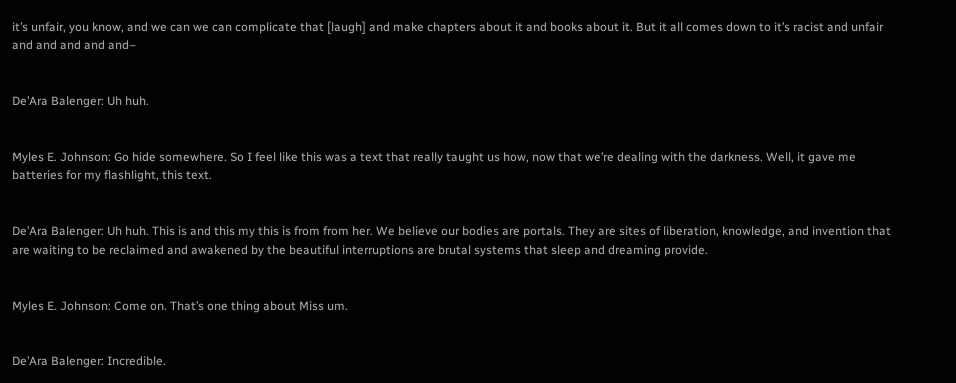it’s unfair, you know, and we can we can complicate that [laugh] and make chapters about it and books about it. But it all comes down to it’s racist and unfair and and and and and–


De’Ara Balenger: Uh huh.


Myles E. Johnson: Go hide somewhere. So I feel like this was a text that really taught us how, now that we’re dealing with the darkness. Well, it gave me batteries for my flashlight, this text.


De’Ara Balenger: Uh huh. This is and this my this is from from her. We believe our bodies are portals. They are sites of liberation, knowledge, and invention that are waiting to be reclaimed and awakened by the beautiful interruptions are brutal systems that sleep and dreaming provide.


Myles E. Johnson: Come on. That’s one thing about Miss um.


De’Ara Balenger: Incredible.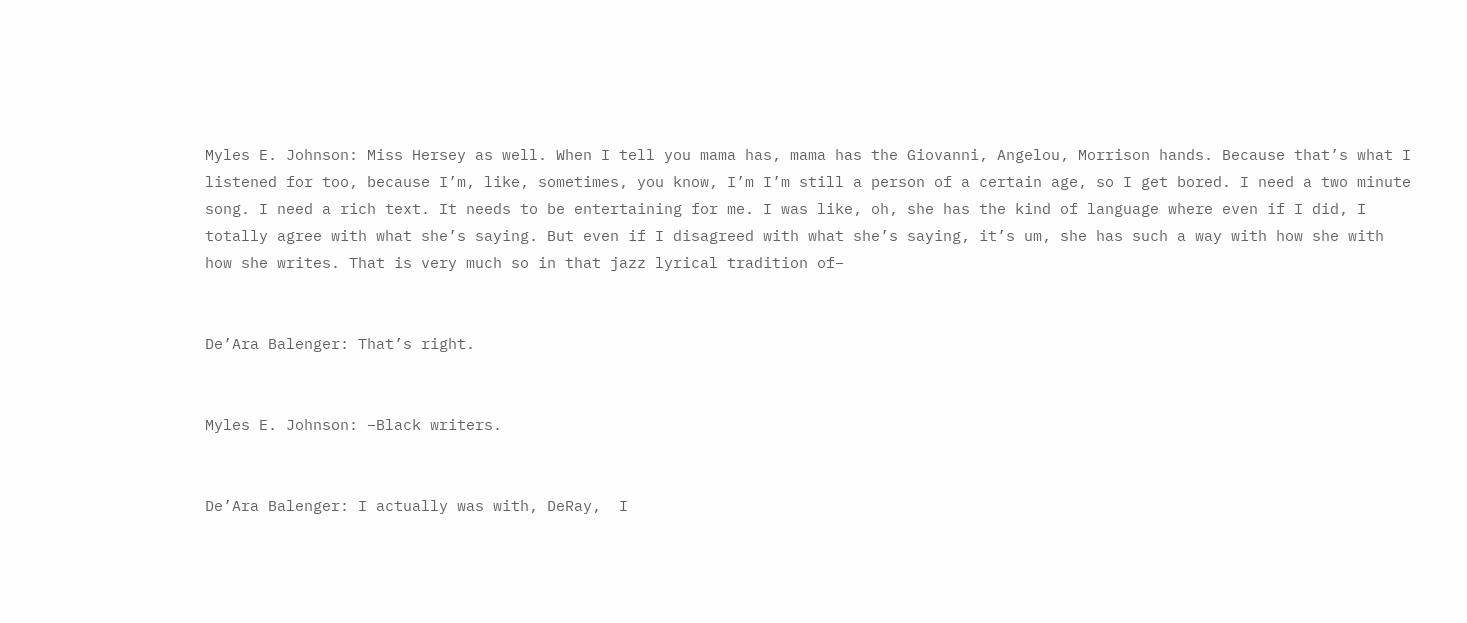Myles E. Johnson: Miss Hersey as well. When I tell you mama has, mama has the Giovanni, Angelou, Morrison hands. Because that’s what I listened for too, because I’m, like, sometimes, you know, I’m I’m still a person of a certain age, so I get bored. I need a two minute song. I need a rich text. It needs to be entertaining for me. I was like, oh, she has the kind of language where even if I did, I totally agree with what she’s saying. But even if I disagreed with what she’s saying, it’s um, she has such a way with how she with how she writes. That is very much so in that jazz lyrical tradition of–


De’Ara Balenger: That’s right.


Myles E. Johnson: –Black writers.


De’Ara Balenger: I actually was with, DeRay,  I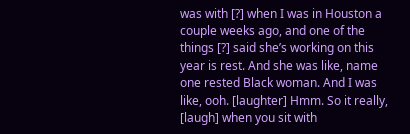was with [?] when I was in Houston a couple weeks ago, and one of the things [?] said she’s working on this year is rest. And she was like, name one rested Black woman. And I was like, ooh. [laughter] Hmm. So it really, [laugh] when you sit with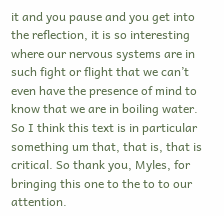it and you pause and you get into the reflection, it is so interesting where our nervous systems are in such fight or flight that we can’t even have the presence of mind to know that we are in boiling water. So I think this text is in particular something um that, that is, that is critical. So thank you, Myles, for bringing this one to the to to our attention.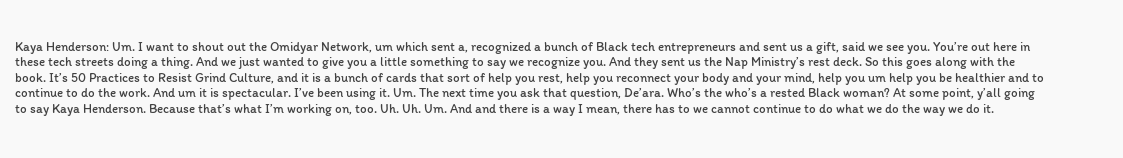Kaya Henderson: Um. I want to shout out the Omidyar Network, um which sent a, recognized a bunch of Black tech entrepreneurs and sent us a gift, said we see you. You’re out here in these tech streets doing a thing. And we just wanted to give you a little something to say we recognize you. And they sent us the Nap Ministry’s rest deck. So this goes along with the book. It’s 50 Practices to Resist Grind Culture, and it is a bunch of cards that sort of help you rest, help you reconnect your body and your mind, help you um help you be healthier and to continue to do the work. And um it is spectacular. I’ve been using it. Um. The next time you ask that question, De’ara. Who’s the who’s a rested Black woman? At some point, y’all going to say Kaya Henderson. Because that’s what I’m working on, too. Uh. Uh. Um. And and there is a way I mean, there has to we cannot continue to do what we do the way we do it.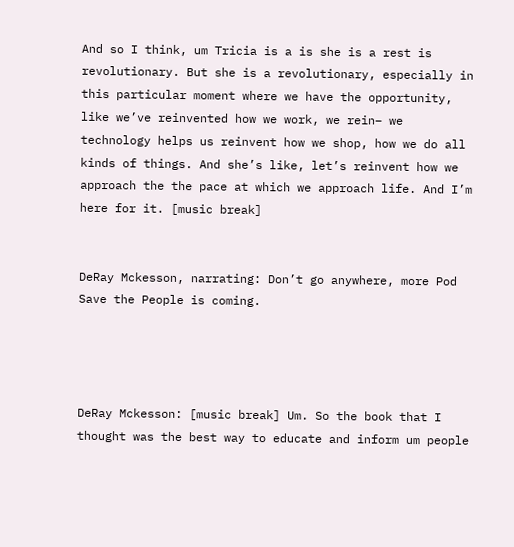And so I think, um Tricia is a is she is a rest is revolutionary. But she is a revolutionary, especially in this particular moment where we have the opportunity, like we’ve reinvented how we work, we rein– we technology helps us reinvent how we shop, how we do all kinds of things. And she’s like, let’s reinvent how we approach the the pace at which we approach life. And I’m here for it. [music break]


DeRay Mckesson, narrating: Don’t go anywhere, more Pod Save the People is coming.




DeRay Mckesson: [music break] Um. So the book that I thought was the best way to educate and inform um people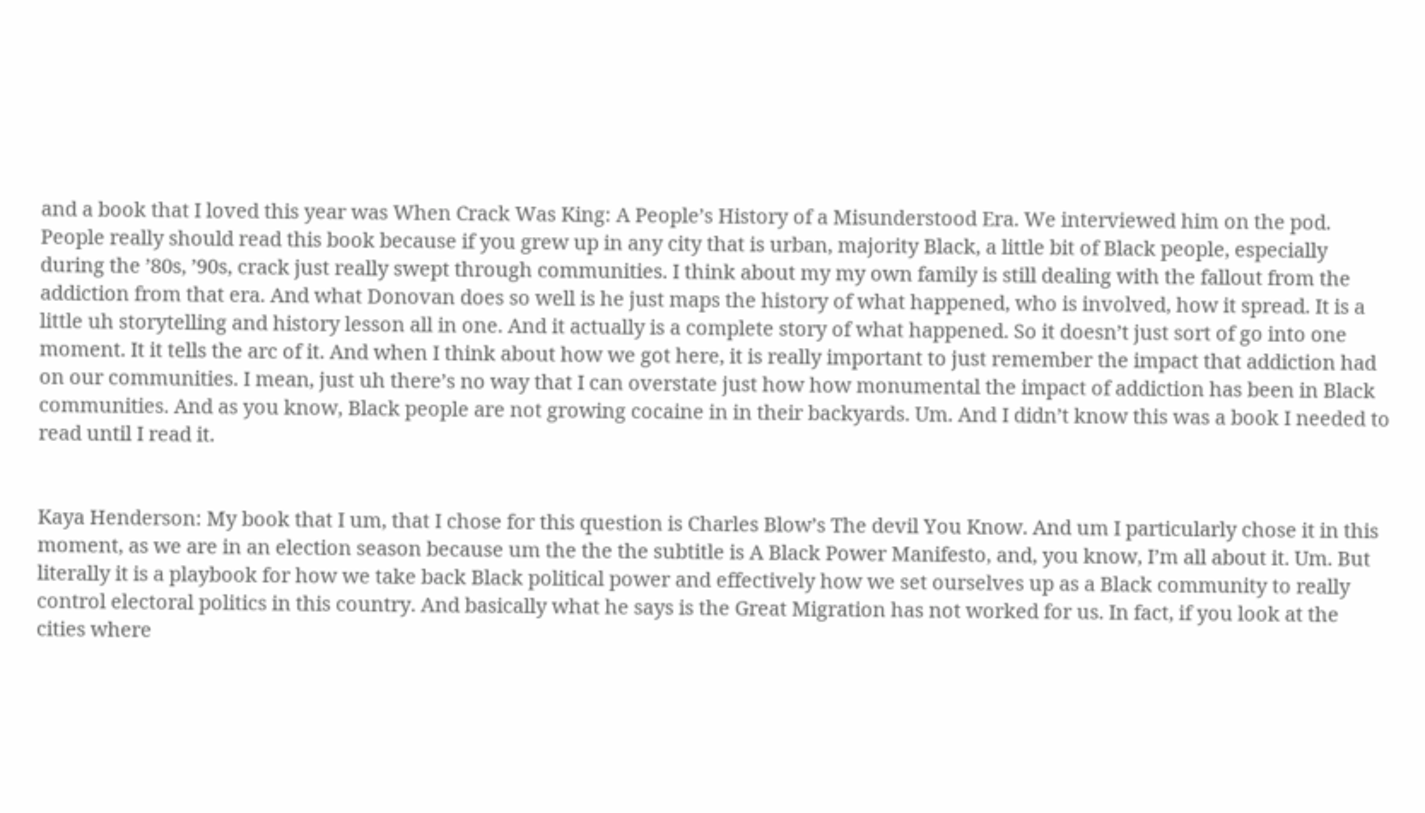and a book that I loved this year was When Crack Was King: A People’s History of a Misunderstood Era. We interviewed him on the pod. People really should read this book because if you grew up in any city that is urban, majority Black, a little bit of Black people, especially during the ’80s, ’90s, crack just really swept through communities. I think about my my own family is still dealing with the fallout from the addiction from that era. And what Donovan does so well is he just maps the history of what happened, who is involved, how it spread. It is a little uh storytelling and history lesson all in one. And it actually is a complete story of what happened. So it doesn’t just sort of go into one moment. It it tells the arc of it. And when I think about how we got here, it is really important to just remember the impact that addiction had on our communities. I mean, just uh there’s no way that I can overstate just how how monumental the impact of addiction has been in Black communities. And as you know, Black people are not growing cocaine in in their backyards. Um. And I didn’t know this was a book I needed to read until I read it.


Kaya Henderson: My book that I um, that I chose for this question is Charles Blow’s The devil You Know. And um I particularly chose it in this moment, as we are in an election season because um the the the subtitle is A Black Power Manifesto, and, you know, I’m all about it. Um. But literally it is a playbook for how we take back Black political power and effectively how we set ourselves up as a Black community to really control electoral politics in this country. And basically what he says is the Great Migration has not worked for us. In fact, if you look at the cities where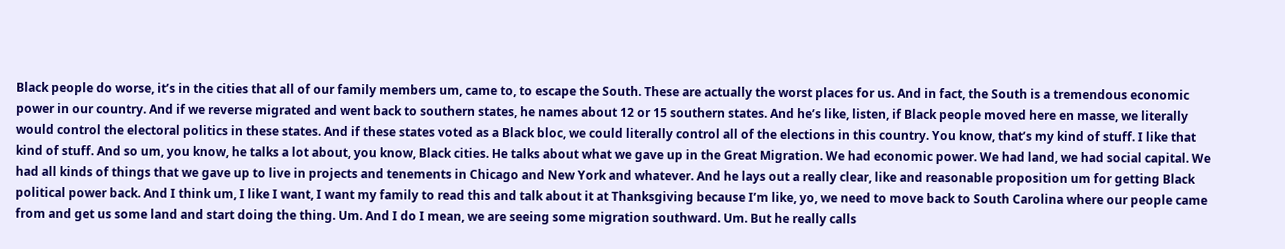Black people do worse, it’s in the cities that all of our family members um, came to, to escape the South. These are actually the worst places for us. And in fact, the South is a tremendous economic power in our country. And if we reverse migrated and went back to southern states, he names about 12 or 15 southern states. And he’s like, listen, if Black people moved here en masse, we literally would control the electoral politics in these states. And if these states voted as a Black bloc, we could literally control all of the elections in this country. You know, that’s my kind of stuff. I like that kind of stuff. And so um, you know, he talks a lot about, you know, Black cities. He talks about what we gave up in the Great Migration. We had economic power. We had land, we had social capital. We had all kinds of things that we gave up to live in projects and tenements in Chicago and New York and whatever. And he lays out a really clear, like and reasonable proposition um for getting Black political power back. And I think um, I like I want, I want my family to read this and talk about it at Thanksgiving because I’m like, yo, we need to move back to South Carolina where our people came from and get us some land and start doing the thing. Um. And I do I mean, we are seeing some migration southward. Um. But he really calls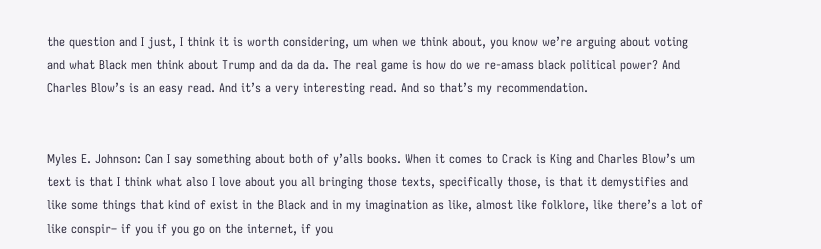the question and I just, I think it is worth considering, um when we think about, you know we’re arguing about voting and what Black men think about Trump and da da da. The real game is how do we re-amass black political power? And Charles Blow’s is an easy read. And it’s a very interesting read. And so that’s my recommendation.


Myles E. Johnson: Can I say something about both of y’alls books. When it comes to Crack is King and Charles Blow’s um text is that I think what also I love about you all bringing those texts, specifically those, is that it demystifies and like some things that kind of exist in the Black and in my imagination as like, almost like folklore, like there’s a lot of like conspir– if you if you go on the internet, if you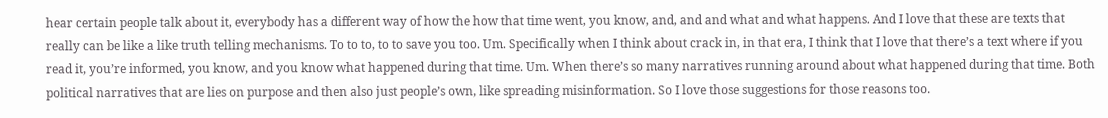hear certain people talk about it, everybody has a different way of how the how that time went, you know, and, and and what and what happens. And I love that these are texts that really can be like a like truth telling mechanisms. To to to, to to save you too. Um. Specifically when I think about crack in, in that era, I think that I love that there’s a text where if you read it, you’re informed, you know, and you know what happened during that time. Um. When there’s so many narratives running around about what happened during that time. Both political narratives that are lies on purpose and then also just people’s own, like spreading misinformation. So I love those suggestions for those reasons too.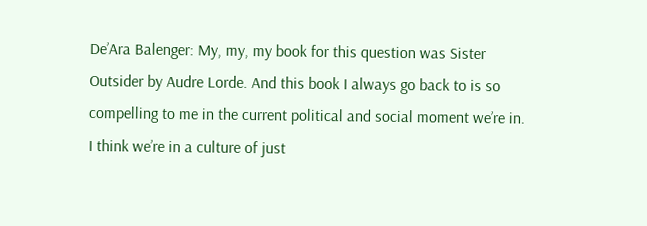De’Ara Balenger: My, my, my book for this question was Sister Outsider by Audre Lorde. And this book I always go back to is so compelling to me in the current political and social moment we’re in. I think we’re in a culture of just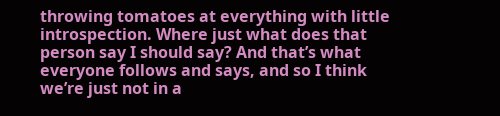throwing tomatoes at everything with little introspection. Where just what does that person say I should say? And that’s what everyone follows and says, and so I think we’re just not in a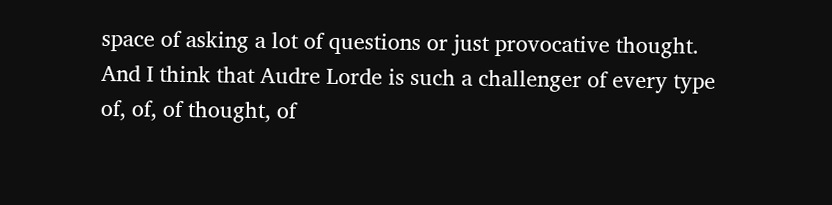space of asking a lot of questions or just provocative thought. And I think that Audre Lorde is such a challenger of every type of, of, of thought, of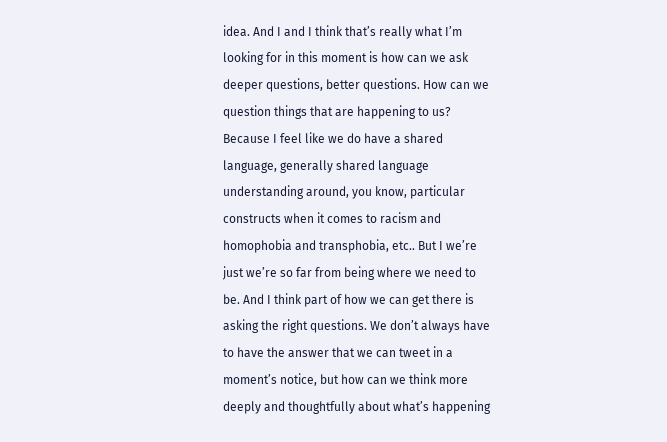idea. And I and I think that’s really what I’m looking for in this moment is how can we ask deeper questions, better questions. How can we question things that are happening to us? Because I feel like we do have a shared language, generally shared language understanding around, you know, particular constructs when it comes to racism and homophobia and transphobia, etc.. But I we’re just we’re so far from being where we need to be. And I think part of how we can get there is asking the right questions. We don’t always have to have the answer that we can tweet in a moment’s notice, but how can we think more deeply and thoughtfully about what’s happening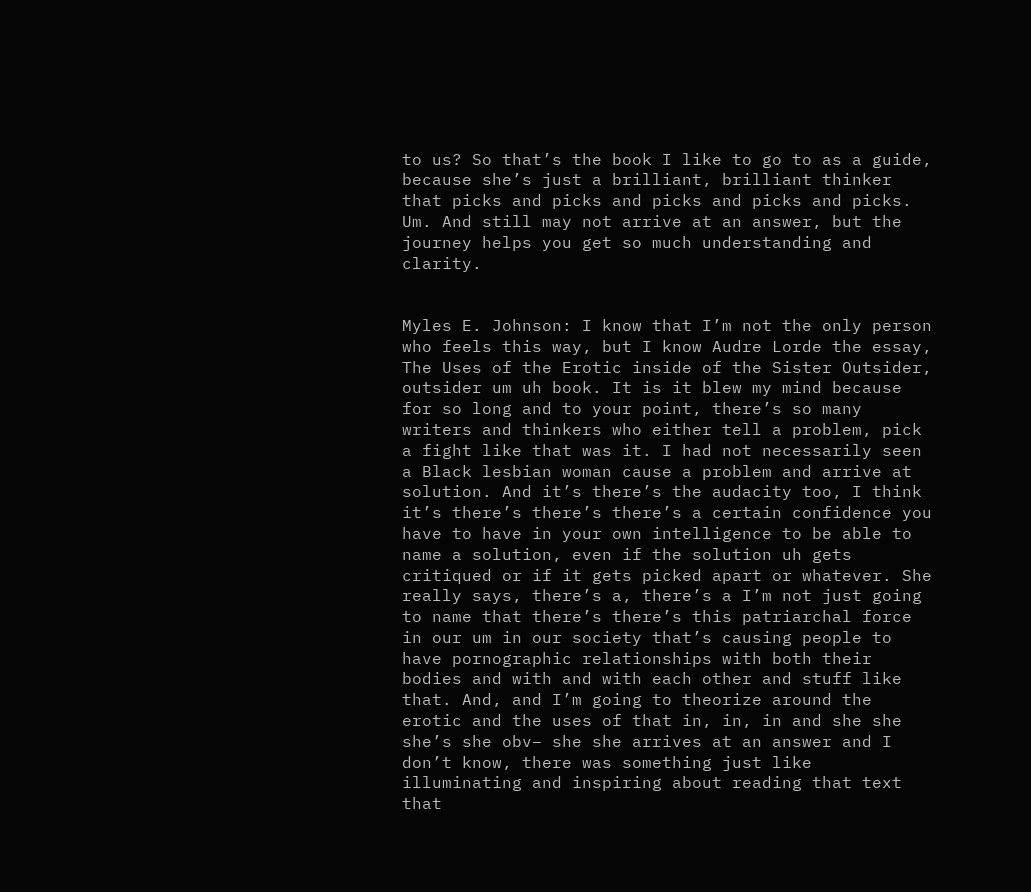to us? So that’s the book I like to go to as a guide, because she’s just a brilliant, brilliant thinker that picks and picks and picks and picks and picks. Um. And still may not arrive at an answer, but the journey helps you get so much understanding and clarity.


Myles E. Johnson: I know that I’m not the only person who feels this way, but I know Audre Lorde the essay, The Uses of the Erotic inside of the Sister Outsider, outsider um uh book. It is it blew my mind because for so long and to your point, there’s so many writers and thinkers who either tell a problem, pick a fight like that was it. I had not necessarily seen a Black lesbian woman cause a problem and arrive at solution. And it’s there’s the audacity too, I think it’s there’s there’s there’s a certain confidence you have to have in your own intelligence to be able to name a solution, even if the solution uh gets critiqued or if it gets picked apart or whatever. She really says, there’s a, there’s a I’m not just going to name that there’s there’s this patriarchal force in our um in our society that’s causing people to have pornographic relationships with both their bodies and with and with each other and stuff like that. And, and I’m going to theorize around the erotic and the uses of that in, in, in and she she she’s she obv– she she arrives at an answer and I don’t know, there was something just like illuminating and inspiring about reading that text that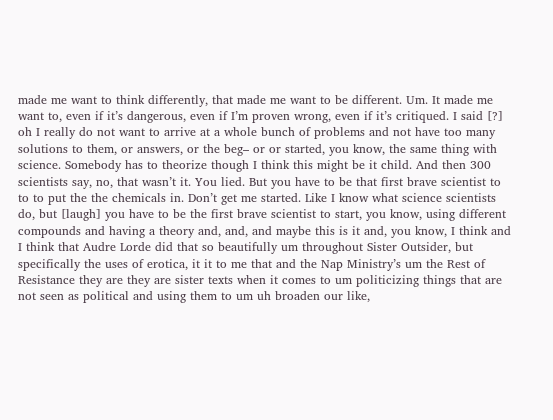made me want to think differently, that made me want to be different. Um. It made me want to, even if it’s dangerous, even if I’m proven wrong, even if it’s critiqued. I said [?] oh I really do not want to arrive at a whole bunch of problems and not have too many solutions to them, or answers, or the beg– or or started, you know, the same thing with science. Somebody has to theorize though I think this might be it child. And then 300 scientists say, no, that wasn’t it. You lied. But you have to be that first brave scientist to to to put the the chemicals in. Don’t get me started. Like I know what science scientists do, but [laugh] you have to be the first brave scientist to start, you know, using different compounds and having a theory and, and, and maybe this is it and, you know, I think and I think that Audre Lorde did that so beautifully um throughout Sister Outsider, but specifically the uses of erotica, it it to me that and the Nap Ministry’s um the Rest of Resistance they are they are sister texts when it comes to um politicizing things that are not seen as political and using them to um uh broaden our like,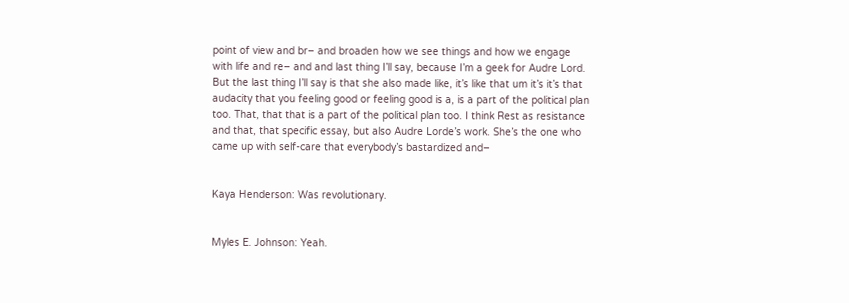point of view and br– and broaden how we see things and how we engage with life and re– and and last thing I’ll say, because I’m a geek for Audre Lord. But the last thing I’ll say is that she also made like, it’s like that um it’s it’s that audacity that you feeling good or feeling good is a, is a part of the political plan too. That, that that is a part of the political plan too. I think Rest as resistance and that, that specific essay, but also Audre Lorde’s work. She’s the one who came up with self-care that everybody’s bastardized and–


Kaya Henderson: Was revolutionary.


Myles E. Johnson: Yeah.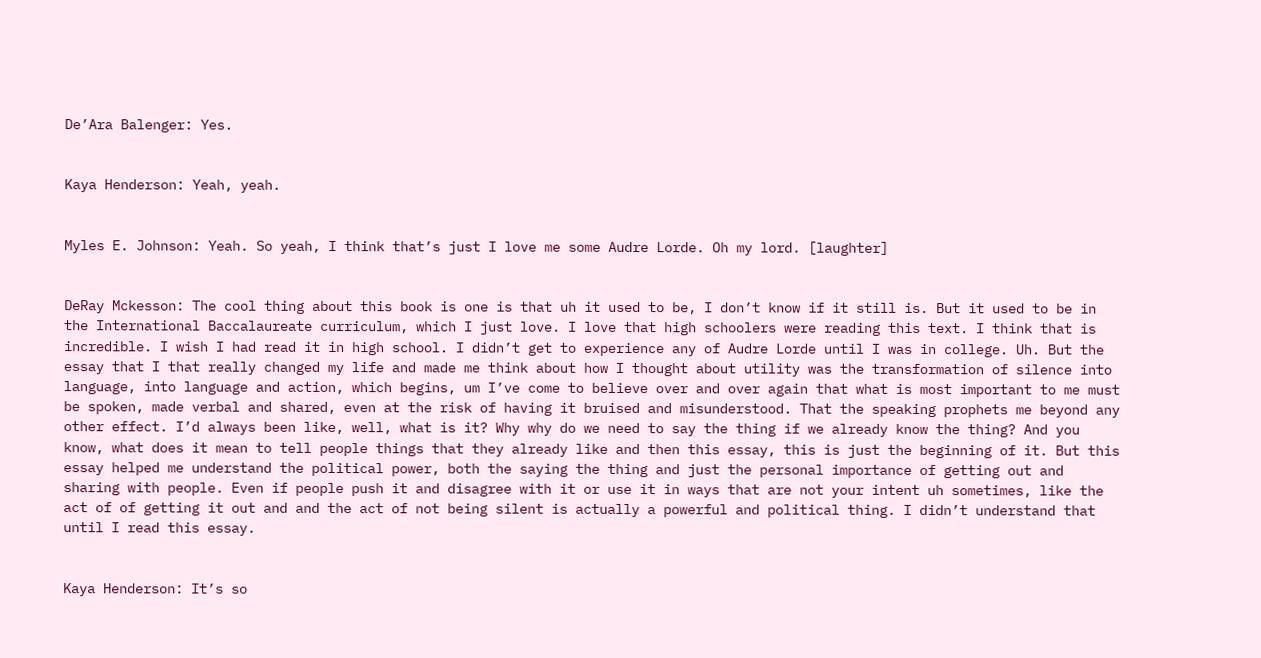De’Ara Balenger: Yes.


Kaya Henderson: Yeah, yeah.


Myles E. Johnson: Yeah. So yeah, I think that’s just I love me some Audre Lorde. Oh my lord. [laughter]


DeRay Mckesson: The cool thing about this book is one is that uh it used to be, I don’t know if it still is. But it used to be in the International Baccalaureate curriculum, which I just love. I love that high schoolers were reading this text. I think that is incredible. I wish I had read it in high school. I didn’t get to experience any of Audre Lorde until I was in college. Uh. But the essay that I that really changed my life and made me think about how I thought about utility was the transformation of silence into language, into language and action, which begins, um I’ve come to believe over and over again that what is most important to me must be spoken, made verbal and shared, even at the risk of having it bruised and misunderstood. That the speaking prophets me beyond any other effect. I’d always been like, well, what is it? Why why do we need to say the thing if we already know the thing? And you know, what does it mean to tell people things that they already like and then this essay, this is just the beginning of it. But this essay helped me understand the political power, both the saying the thing and just the personal importance of getting out and sharing with people. Even if people push it and disagree with it or use it in ways that are not your intent uh sometimes, like the act of of getting it out and and the act of not being silent is actually a powerful and political thing. I didn’t understand that until I read this essay.


Kaya Henderson: It’s so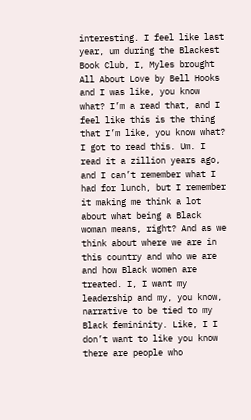interesting. I feel like last year, um during the Blackest Book Club, I, Myles brought All About Love by Bell Hooks and I was like, you know what? I’m a read that, and I feel like this is the thing that I’m like, you know what? I got to read this. Um. I read it a zillion years ago, and I can’t remember what I had for lunch, but I remember it making me think a lot about what being a Black woman means, right? And as we think about where we are in this country and who we are and how Black women are treated. I, I want my leadership and my, you know, narrative to be tied to my Black femininity. Like, I I don’t want to like you know there are people who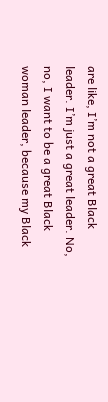are like, I’m not a great Black leader. I’m just a great leader. No, no, I want to be a great Black woman leader, because my Black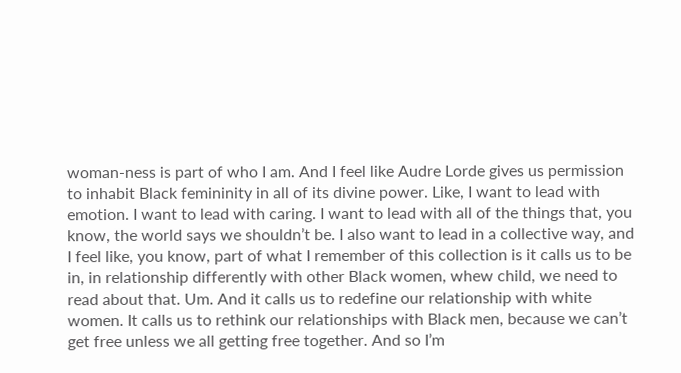woman-ness is part of who I am. And I feel like Audre Lorde gives us permission to inhabit Black femininity in all of its divine power. Like, I want to lead with emotion. I want to lead with caring. I want to lead with all of the things that, you know, the world says we shouldn’t be. I also want to lead in a collective way, and I feel like, you know, part of what I remember of this collection is it calls us to be in, in relationship differently with other Black women, whew child, we need to read about that. Um. And it calls us to redefine our relationship with white women. It calls us to rethink our relationships with Black men, because we can’t get free unless we all getting free together. And so I’m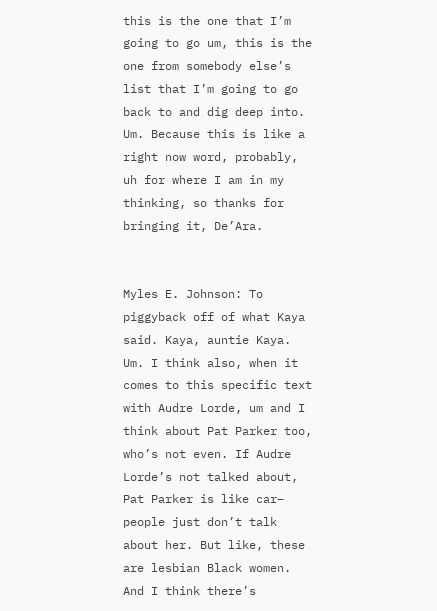this is the one that I’m going to go um, this is the one from somebody else’s list that I’m going to go back to and dig deep into. Um. Because this is like a right now word, probably, uh for where I am in my thinking, so thanks for bringing it, De’Ara.


Myles E. Johnson: To piggyback off of what Kaya said. Kaya, auntie Kaya. Um. I think also, when it comes to this specific text with Audre Lorde, um and I think about Pat Parker too, who’s not even. If Audre Lorde’s not talked about, Pat Parker is like car– people just don’t talk about her. But like, these are lesbian Black women. And I think there’s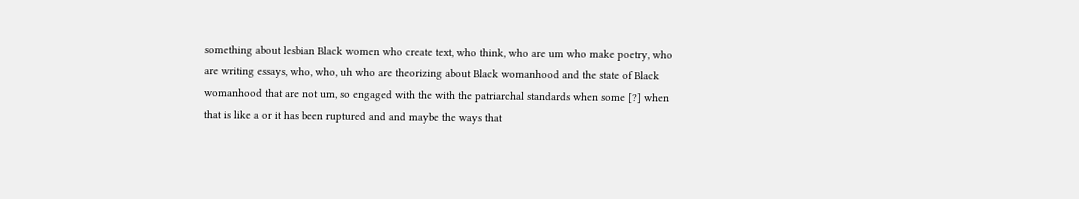something about lesbian Black women who create text, who think, who are um who make poetry, who are writing essays, who, who, uh who are theorizing about Black womanhood and the state of Black womanhood that are not um, so engaged with the with the patriarchal standards when some [?] when that is like a or it has been ruptured and and maybe the ways that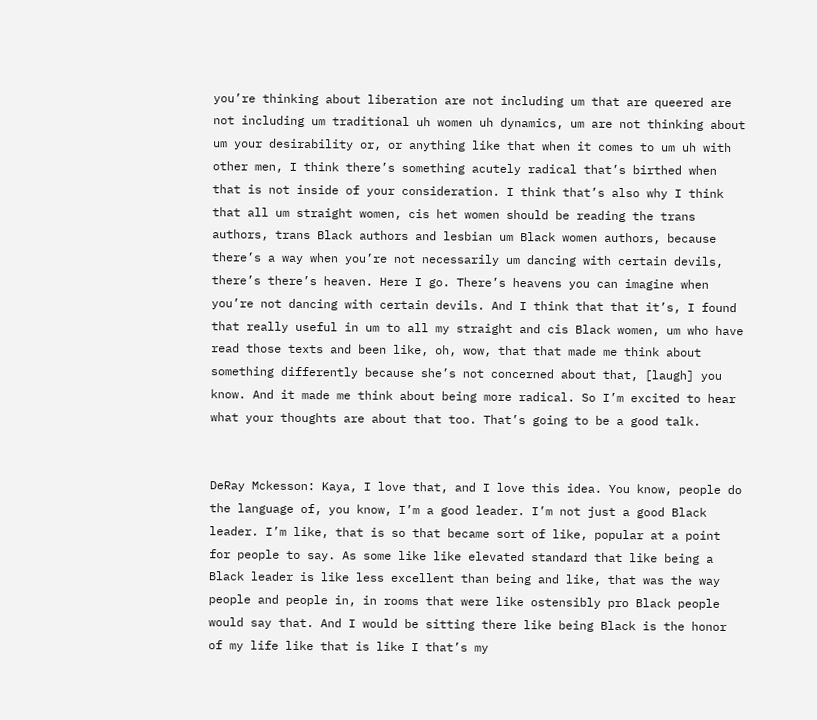you’re thinking about liberation are not including um that are queered are not including um traditional uh women uh dynamics, um are not thinking about um your desirability or, or anything like that when it comes to um uh with other men, I think there’s something acutely radical that’s birthed when that is not inside of your consideration. I think that’s also why I think that all um straight women, cis het women should be reading the trans authors, trans Black authors and lesbian um Black women authors, because there’s a way when you’re not necessarily um dancing with certain devils, there’s there’s heaven. Here I go. There’s heavens you can imagine when you’re not dancing with certain devils. And I think that that it’s, I found that really useful in um to all my straight and cis Black women, um who have read those texts and been like, oh, wow, that that made me think about something differently because she’s not concerned about that, [laugh] you know. And it made me think about being more radical. So I’m excited to hear what your thoughts are about that too. That’s going to be a good talk.


DeRay Mckesson: Kaya, I love that, and I love this idea. You know, people do the language of, you know, I’m a good leader. I’m not just a good Black leader. I’m like, that is so that became sort of like, popular at a point for people to say. As some like like elevated standard that like being a Black leader is like less excellent than being and like, that was the way people and people in, in rooms that were like ostensibly pro Black people would say that. And I would be sitting there like being Black is the honor of my life like that is like I that’s my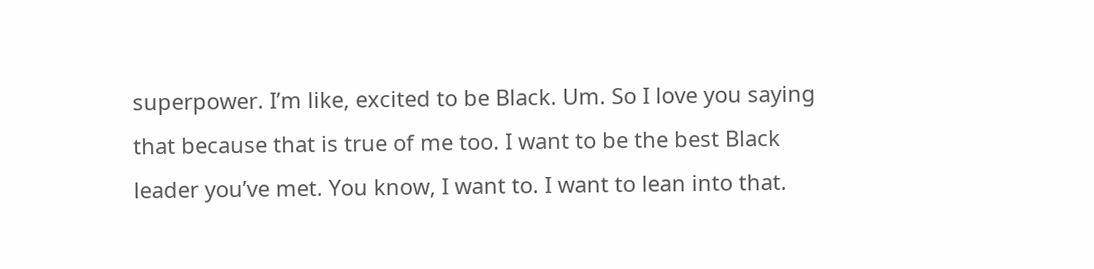superpower. I’m like, excited to be Black. Um. So I love you saying that because that is true of me too. I want to be the best Black leader you’ve met. You know, I want to. I want to lean into that.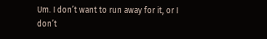Um. I don’t want to run away for it, or I don’t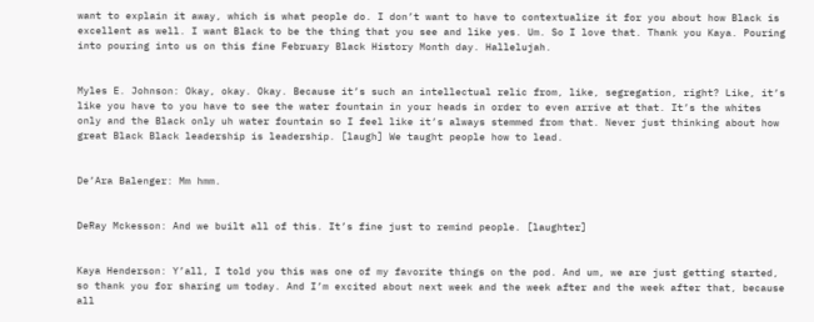want to explain it away, which is what people do. I don’t want to have to contextualize it for you about how Black is excellent as well. I want Black to be the thing that you see and like yes. Um. So I love that. Thank you Kaya. Pouring into pouring into us on this fine February Black History Month day. Hallelujah.


Myles E. Johnson: Okay, okay. Okay. Because it’s such an intellectual relic from, like, segregation, right? Like, it’s like you have to you have to see the water fountain in your heads in order to even arrive at that. It’s the whites only and the Black only uh water fountain so I feel like it’s always stemmed from that. Never just thinking about how great Black Black leadership is leadership. [laugh] We taught people how to lead.


De’Ara Balenger: Mm hmm.


DeRay Mckesson: And we built all of this. It’s fine just to remind people. [laughter]


Kaya Henderson: Y’all, I told you this was one of my favorite things on the pod. And um, we are just getting started, so thank you for sharing um today. And I’m excited about next week and the week after and the week after that, because all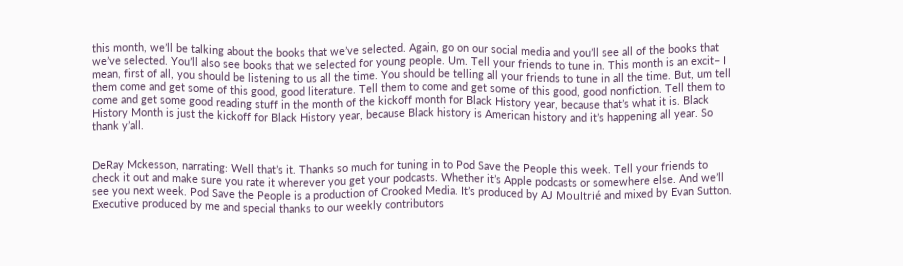this month, we’ll be talking about the books that we’ve selected. Again, go on our social media and you’ll see all of the books that we’ve selected. You’ll also see books that we selected for young people. Um. Tell your friends to tune in. This month is an excit– I mean, first of all, you should be listening to us all the time. You should be telling all your friends to tune in all the time. But, um tell them come and get some of this good, good literature. Tell them to come and get some of this good, good nonfiction. Tell them to come and get some good reading stuff in the month of the kickoff month for Black History year, because that’s what it is. Black History Month is just the kickoff for Black History year, because Black history is American history and it’s happening all year. So thank y’all.


DeRay Mckesson, narrating: Well that’s it. Thanks so much for tuning in to Pod Save the People this week. Tell your friends to check it out and make sure you rate it wherever you get your podcasts. Whether it’s Apple podcasts or somewhere else. And we’ll see you next week. Pod Save the People is a production of Crooked Media. It’s produced by AJ Moultrié and mixed by Evan Sutton. Executive produced by me and special thanks to our weekly contributors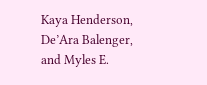Kaya Henderson, De’Ara Balenger, and Myles E.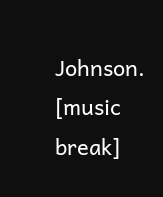Johnson. [music break]